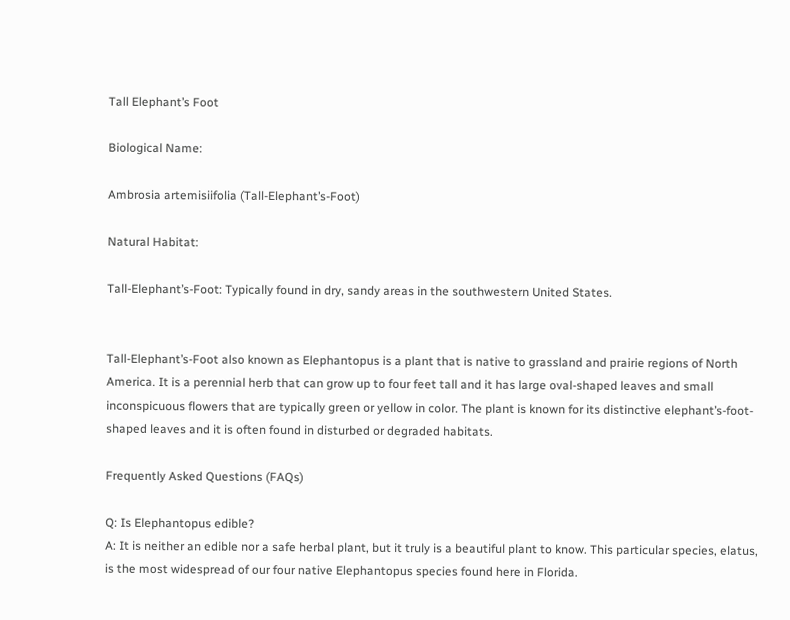Tall Elephant’s Foot

Biological Name:

Ambrosia artemisiifolia (Tall-Elephant’s-Foot)

Natural Habitat:

Tall-Elephant’s-Foot: Typically found in dry, sandy areas in the southwestern United States.


Tall-Elephant’s-Foot also known as Elephantopus is a plant that is native to grassland and prairie regions of North America. It is a perennial herb that can grow up to four feet tall and it has large oval-shaped leaves and small inconspicuous flowers that are typically green or yellow in color. The plant is known for its distinctive elephant’s-foot-shaped leaves and it is often found in disturbed or degraded habitats.

Frequently Asked Questions (FAQs)

Q: Is Elephantopus edible?
A: It is neither an edible nor a safe herbal plant, but it truly is a beautiful plant to know. This particular species, elatus, is the most widespread of our four native Elephantopus species found here in Florida.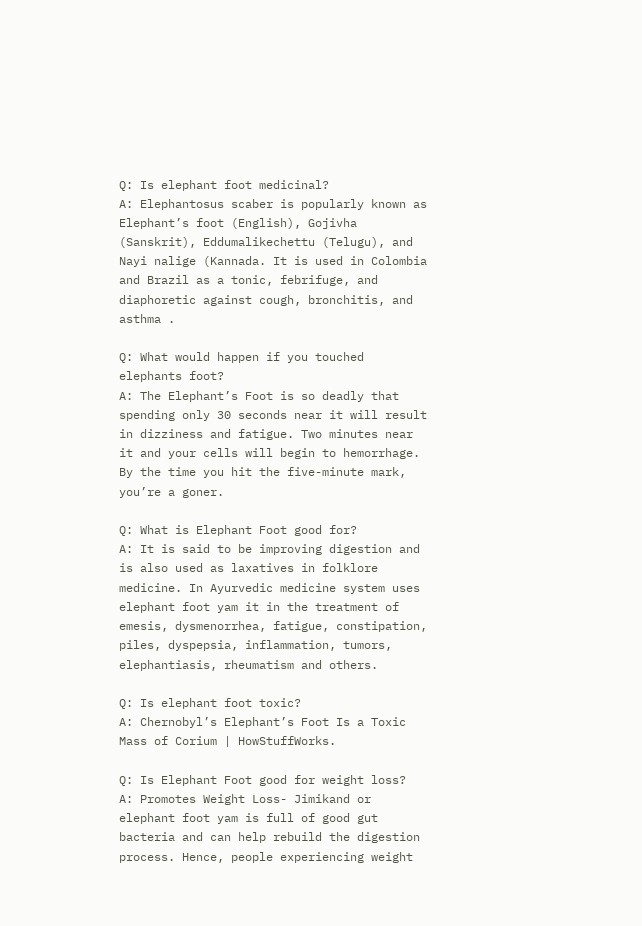Q: Is elephant foot medicinal?
A: Elephantosus scaber is popularly known as Elephant’s foot (English), Gojivha (Sanskrit), Eddumalikechettu (Telugu), and Nayi nalige (Kannada. It is used in Colombia and Brazil as a tonic, febrifuge, and diaphoretic against cough, bronchitis, and asthma .

Q: What would happen if you touched elephants foot?
A: The Elephant’s Foot is so deadly that spending only 30 seconds near it will result in dizziness and fatigue. Two minutes near it and your cells will begin to hemorrhage. By the time you hit the five-minute mark, you’re a goner.

Q: What is Elephant Foot good for?
A: It is said to be improving digestion and is also used as laxatives in folklore medicine. In Ayurvedic medicine system uses elephant foot yam it in the treatment of emesis, dysmenorrhea, fatigue, constipation, piles, dyspepsia, inflammation, tumors, elephantiasis, rheumatism and others.

Q: Is elephant foot toxic?
A: Chernobyl’s Elephant’s Foot Is a Toxic Mass of Corium | HowStuffWorks.

Q: Is Elephant Foot good for weight loss?
A: Promotes Weight Loss- Jimikand or elephant foot yam is full of good gut bacteria and can help rebuild the digestion process. Hence, people experiencing weight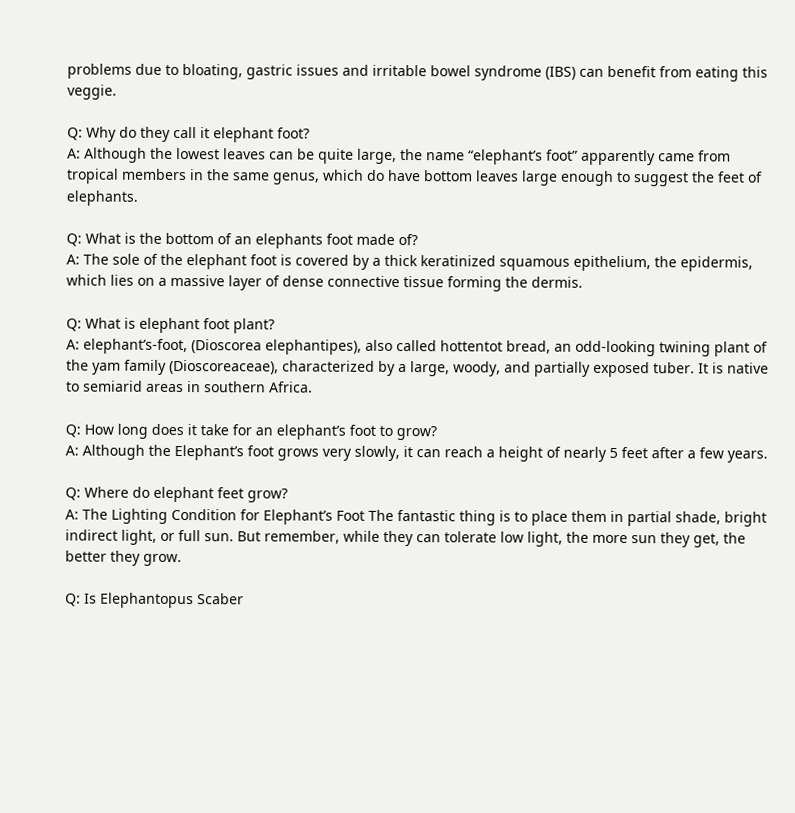problems due to bloating, gastric issues and irritable bowel syndrome (IBS) can benefit from eating this veggie.

Q: Why do they call it elephant foot?
A: Although the lowest leaves can be quite large, the name “elephant’s foot” apparently came from tropical members in the same genus, which do have bottom leaves large enough to suggest the feet of elephants.

Q: What is the bottom of an elephants foot made of?
A: The sole of the elephant foot is covered by a thick keratinized squamous epithelium, the epidermis, which lies on a massive layer of dense connective tissue forming the dermis.

Q: What is elephant foot plant?
A: elephant’s-foot, (Dioscorea elephantipes), also called hottentot bread, an odd-looking twining plant of the yam family (Dioscoreaceae), characterized by a large, woody, and partially exposed tuber. It is native to semiarid areas in southern Africa.

Q: How long does it take for an elephant’s foot to grow?
A: Although the Elephant’s foot grows very slowly, it can reach a height of nearly 5 feet after a few years.

Q: Where do elephant feet grow?
A: The Lighting Condition for Elephant’s Foot The fantastic thing is to place them in partial shade, bright indirect light, or full sun. But remember, while they can tolerate low light, the more sun they get, the better they grow.

Q: Is Elephantopus Scaber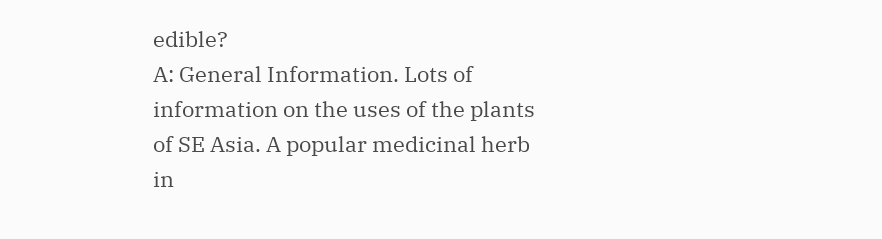edible?
A: General Information. Lots of information on the uses of the plants of SE Asia. A popular medicinal herb in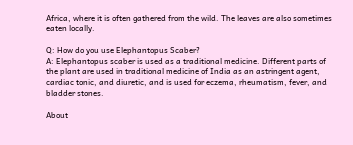Africa, where it is often gathered from the wild. The leaves are also sometimes eaten locally.

Q: How do you use Elephantopus Scaber?
A: Elephantopus scaber is used as a traditional medicine. Different parts of the plant are used in traditional medicine of India as an astringent agent, cardiac tonic, and diuretic, and is used for eczema, rheumatism, fever, and bladder stones.

About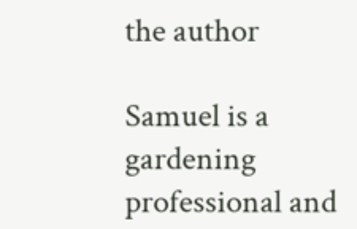the author

Samuel is a gardening professional and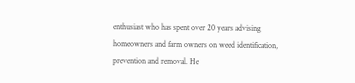enthusiast who has spent over 20 years advising homeowners and farm owners on weed identification, prevention and removal. He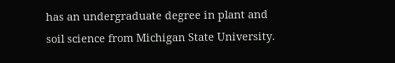has an undergraduate degree in plant and soil science from Michigan State University.